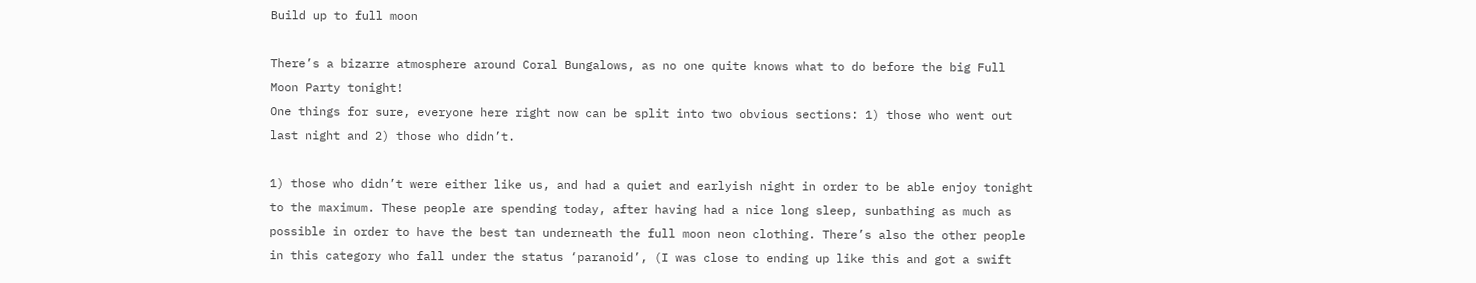Build up to full moon

There’s a bizarre atmosphere around Coral Bungalows, as no one quite knows what to do before the big Full Moon Party tonight!
One things for sure, everyone here right now can be split into two obvious sections: 1) those who went out last night and 2) those who didn’t.

1) those who didn’t were either like us, and had a quiet and earlyish night in order to be able enjoy tonight to the maximum. These people are spending today, after having had a nice long sleep, sunbathing as much as possible in order to have the best tan underneath the full moon neon clothing. There’s also the other people in this category who fall under the status ‘paranoid’, (I was close to ending up like this and got a swift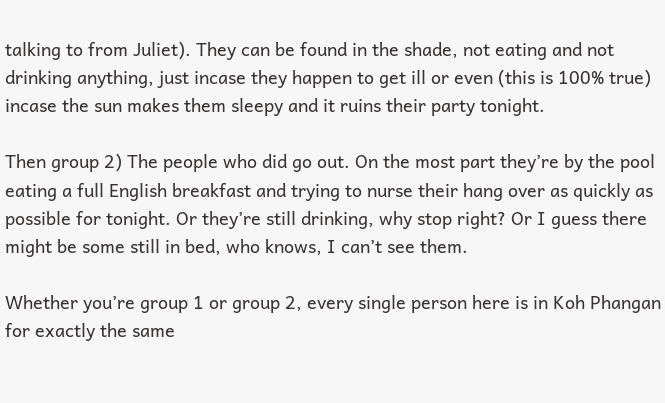talking to from Juliet). They can be found in the shade, not eating and not drinking anything, just incase they happen to get ill or even (this is 100% true) incase the sun makes them sleepy and it ruins their party tonight.

Then group 2) The people who did go out. On the most part they’re by the pool eating a full English breakfast and trying to nurse their hang over as quickly as possible for tonight. Or they’re still drinking, why stop right? Or I guess there might be some still in bed, who knows, I can’t see them.

Whether you’re group 1 or group 2, every single person here is in Koh Phangan for exactly the same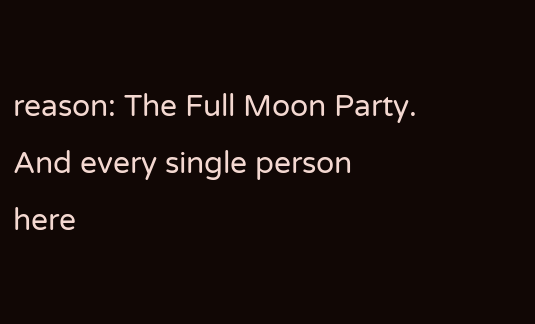reason: The Full Moon Party. And every single person here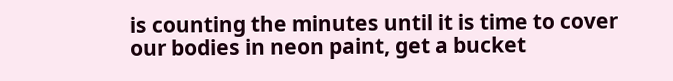is counting the minutes until it is time to cover our bodies in neon paint, get a bucket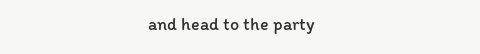and head to the party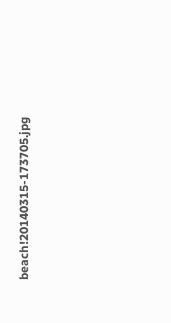beach!20140315-173705.jpg